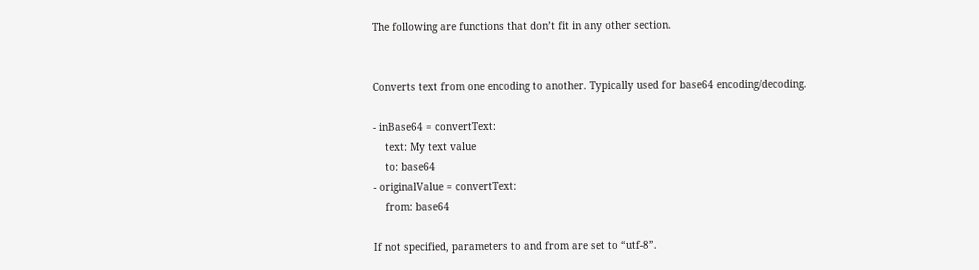The following are functions that don’t fit in any other section.


Converts text from one encoding to another. Typically used for base64 encoding/decoding.

- inBase64 = convertText:
    text: My text value
    to: base64
- originalValue = convertText:
    from: base64

If not specified, parameters to and from are set to “utf-8”.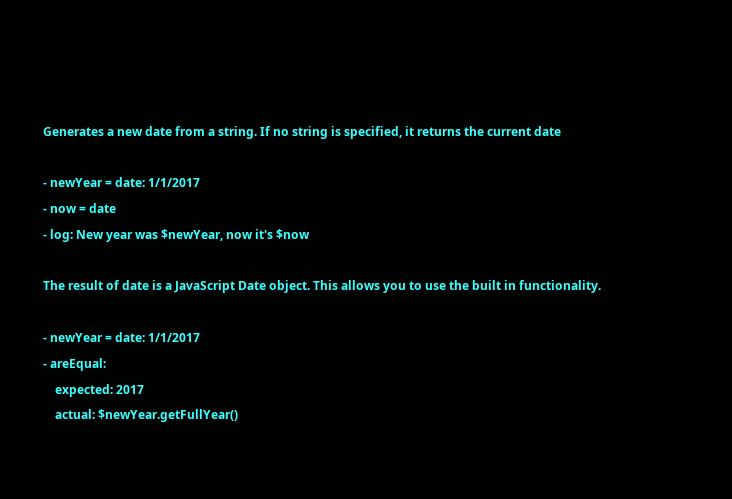Generates a new date from a string. If no string is specified, it returns the current date

- newYear = date: 1/1/2017
- now = date
- log: New year was $newYear, now it's $now

The result of date is a JavaScript Date object. This allows you to use the built in functionality.

- newYear = date: 1/1/2017
- areEqual:
    expected: 2017
    actual: $newYear.getFullYear()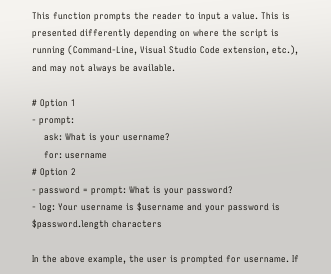This function prompts the reader to input a value. This is presented differently depending on where the script is running (Command-Line, Visual Studio Code extension, etc.), and may not always be available.

# Option 1
- prompt:
    ask: What is your username?
    for: username
# Option 2
- password = prompt: What is your password?
- log: Your username is $username and your password is $password.length characters

In the above example, the user is prompted for username. If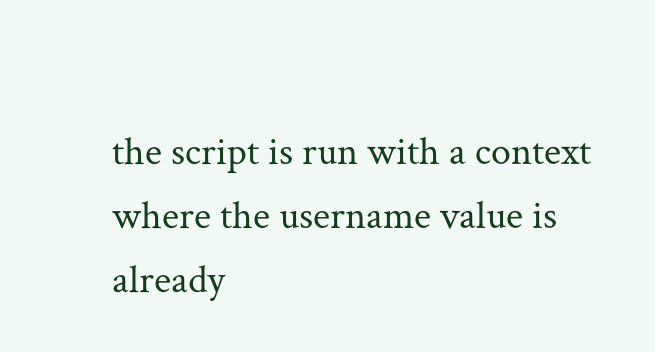the script is run with a context where the username value is already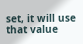set, it will use that value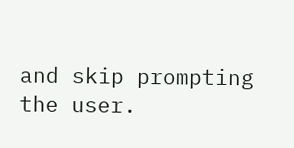and skip prompting the user.